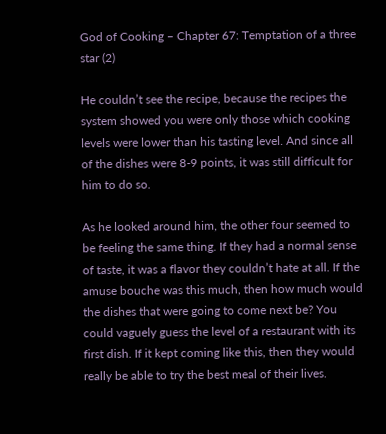God of Cooking – Chapter 67: Temptation of a three star (2)

He couldn’t see the recipe, because the recipes the system showed you were only those which cooking levels were lower than his tasting level. And since all of the dishes were 8-9 points, it was still difficult for him to do so.

As he looked around him, the other four seemed to be feeling the same thing. If they had a normal sense of taste, it was a flavor they couldn’t hate at all. If the amuse bouche was this much, then how much would the dishes that were going to come next be? You could vaguely guess the level of a restaurant with its first dish. If it kept coming like this, then they would really be able to try the best meal of their lives.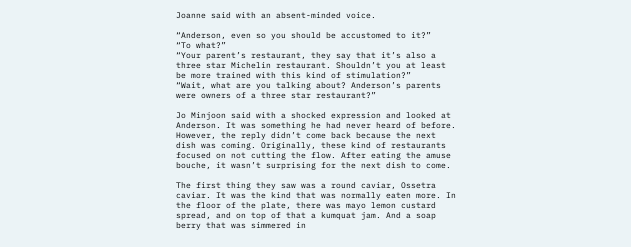Joanne said with an absent-minded voice.

“Anderson, even so you should be accustomed to it?”
“To what?”
“Your parent’s restaurant, they say that it’s also a three star Michelin restaurant. Shouldn’t you at least be more trained with this kind of stimulation?”
“Wait, what are you talking about? Anderson’s parents were owners of a three star restaurant?”

Jo Minjoon said with a shocked expression and looked at Anderson. It was something he had never heard of before. However, the reply didn’t come back because the next dish was coming. Originally, these kind of restaurants focused on not cutting the flow. After eating the amuse bouche, it wasn’t surprising for the next dish to come.

The first thing they saw was a round caviar, Ossetra caviar. It was the kind that was normally eaten more. In the floor of the plate, there was mayo lemon custard spread, and on top of that a kumquat jam. And a soap berry that was simmered in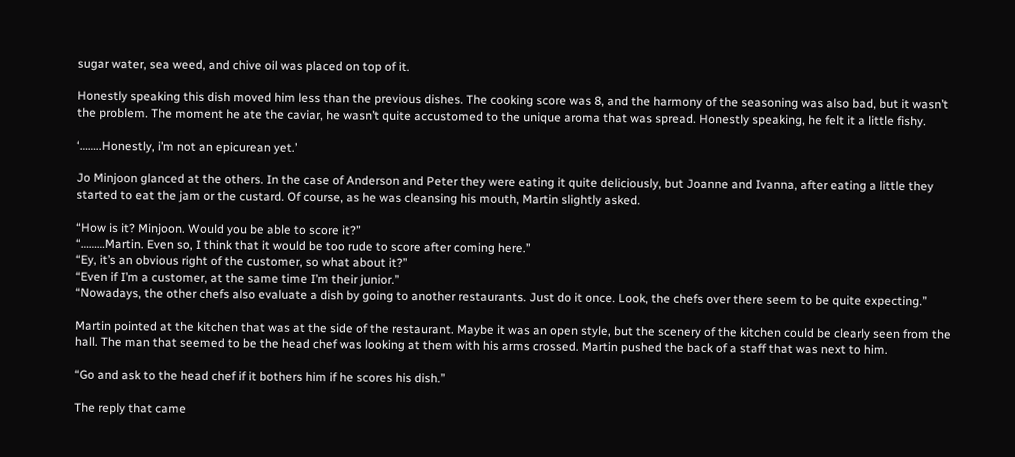sugar water, sea weed, and chive oil was placed on top of it.

Honestly speaking this dish moved him less than the previous dishes. The cooking score was 8, and the harmony of the seasoning was also bad, but it wasn’t the problem. The moment he ate the caviar, he wasn’t quite accustomed to the unique aroma that was spread. Honestly speaking, he felt it a little fishy.

‘……..Honestly, i’m not an epicurean yet.’

Jo Minjoon glanced at the others. In the case of Anderson and Peter they were eating it quite deliciously, but Joanne and Ivanna, after eating a little they started to eat the jam or the custard. Of course, as he was cleansing his mouth, Martin slightly asked.

“How is it? Minjoon. Would you be able to score it?”
“………Martin. Even so, I think that it would be too rude to score after coming here.”
“Ey, it’s an obvious right of the customer, so what about it?”
“Even if I’m a customer, at the same time I’m their junior.”
“Nowadays, the other chefs also evaluate a dish by going to another restaurants. Just do it once. Look, the chefs over there seem to be quite expecting.”

Martin pointed at the kitchen that was at the side of the restaurant. Maybe it was an open style, but the scenery of the kitchen could be clearly seen from the hall. The man that seemed to be the head chef was looking at them with his arms crossed. Martin pushed the back of a staff that was next to him.

“Go and ask to the head chef if it bothers him if he scores his dish.”

The reply that came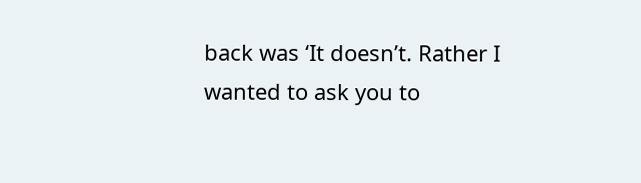back was ‘It doesn’t. Rather I wanted to ask you to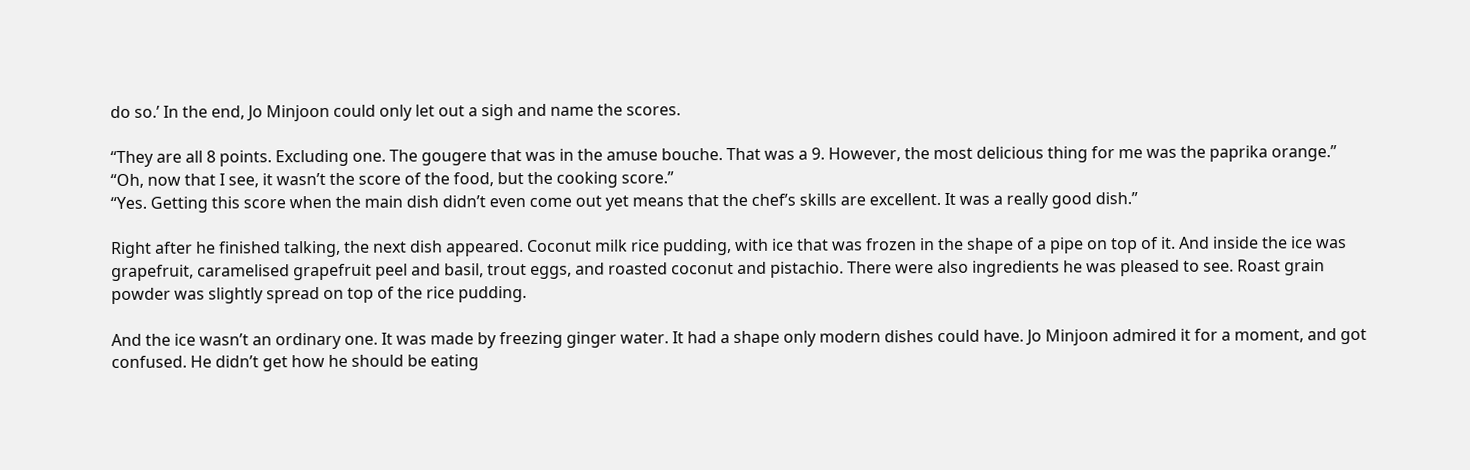do so.’ In the end, Jo Minjoon could only let out a sigh and name the scores.

“They are all 8 points. Excluding one. The gougere that was in the amuse bouche. That was a 9. However, the most delicious thing for me was the paprika orange.”
“Oh, now that I see, it wasn’t the score of the food, but the cooking score.”
“Yes. Getting this score when the main dish didn’t even come out yet means that the chef’s skills are excellent. It was a really good dish.”

Right after he finished talking, the next dish appeared. Coconut milk rice pudding, with ice that was frozen in the shape of a pipe on top of it. And inside the ice was grapefruit, caramelised grapefruit peel and basil, trout eggs, and roasted coconut and pistachio. There were also ingredients he was pleased to see. Roast grain powder was slightly spread on top of the rice pudding.

And the ice wasn’t an ordinary one. It was made by freezing ginger water. It had a shape only modern dishes could have. Jo Minjoon admired it for a moment, and got confused. He didn’t get how he should be eating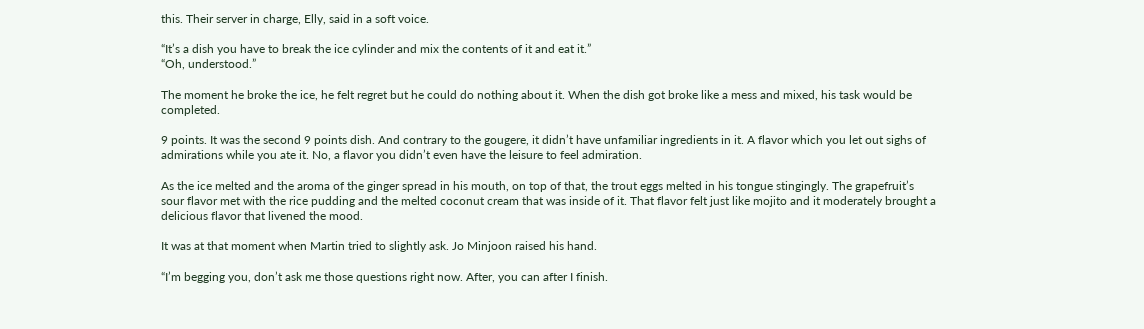this. Their server in charge, Elly, said in a soft voice.

“It’s a dish you have to break the ice cylinder and mix the contents of it and eat it.”
“Oh, understood.”

The moment he broke the ice, he felt regret but he could do nothing about it. When the dish got broke like a mess and mixed, his task would be completed.

9 points. It was the second 9 points dish. And contrary to the gougere, it didn’t have unfamiliar ingredients in it. A flavor which you let out sighs of admirations while you ate it. No, a flavor you didn’t even have the leisure to feel admiration.

As the ice melted and the aroma of the ginger spread in his mouth, on top of that, the trout eggs melted in his tongue stingingly. The grapefruit’s sour flavor met with the rice pudding and the melted coconut cream that was inside of it. That flavor felt just like mojito and it moderately brought a delicious flavor that livened the mood.

It was at that moment when Martin tried to slightly ask. Jo Minjoon raised his hand.

“I’m begging you, don’t ask me those questions right now. After, you can after I finish.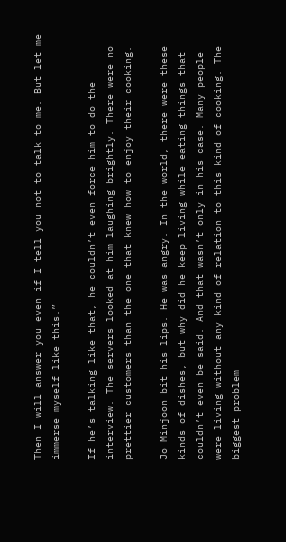Then I will answer you even if I tell you not to talk to me. But let me immerse myself like this.”

If he’s talking like that, he couldn’t even force him to do the interview. The servers looked at him laughing brightly. There were no prettier customers than the one that knew how to enjoy their cooking.

Jo Minjoon bit his lips. He was angry. In the world, there were these kinds of dishes, but why did he keep living while eating things that couldn’t even be said. And that wasn’t only in his case. Many people were living without any kind of relation to this kind of cooking. The biggest problem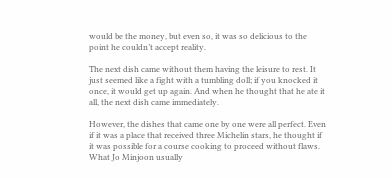would be the money, but even so, it was so delicious to the point he couldn’t accept reality.

The next dish came without them having the leisure to rest. It just seemed like a fight with a tumbling doll; if you knocked it once, it would get up again. And when he thought that he ate it all, the next dish came immediately.

However, the dishes that came one by one were all perfect. Even if it was a place that received three Michelin stars, he thought if it was possible for a course cooking to proceed without flaws. What Jo Minjoon usually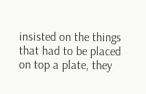insisted on the things that had to be placed on top a plate, they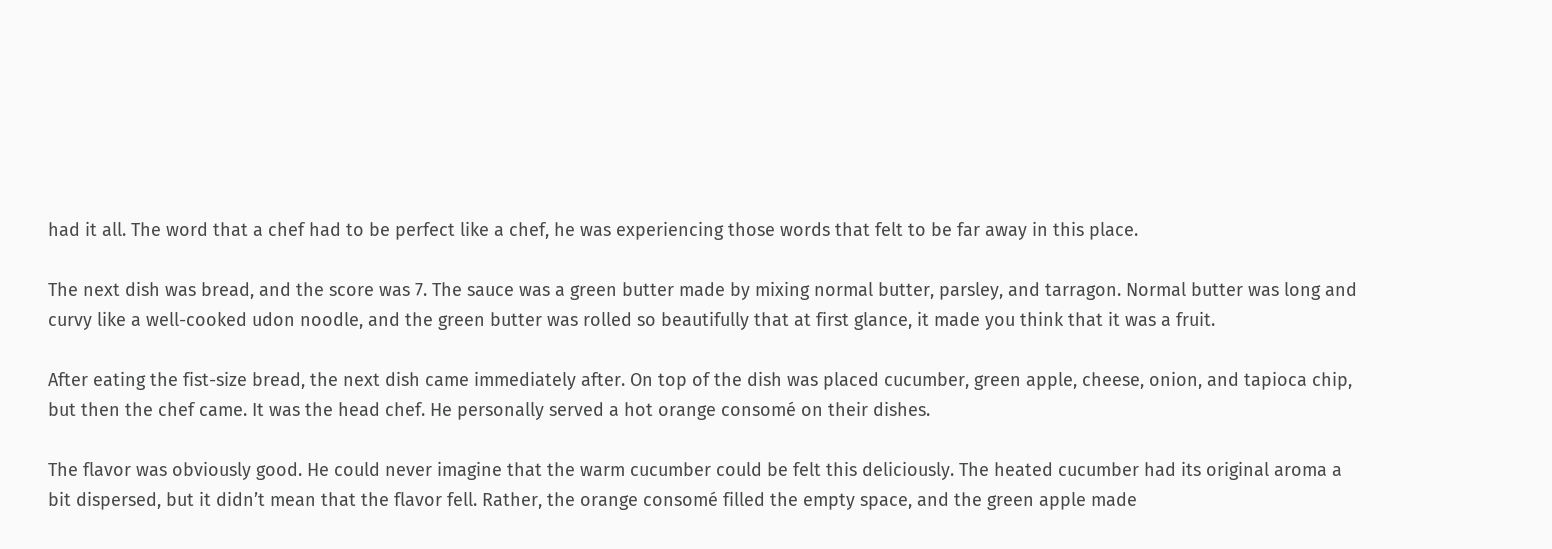had it all. The word that a chef had to be perfect like a chef, he was experiencing those words that felt to be far away in this place.

The next dish was bread, and the score was 7. The sauce was a green butter made by mixing normal butter, parsley, and tarragon. Normal butter was long and curvy like a well-cooked udon noodle, and the green butter was rolled so beautifully that at first glance, it made you think that it was a fruit.

After eating the fist-size bread, the next dish came immediately after. On top of the dish was placed cucumber, green apple, cheese, onion, and tapioca chip, but then the chef came. It was the head chef. He personally served a hot orange consomé on their dishes.

The flavor was obviously good. He could never imagine that the warm cucumber could be felt this deliciously. The heated cucumber had its original aroma a bit dispersed, but it didn’t mean that the flavor fell. Rather, the orange consomé filled the empty space, and the green apple made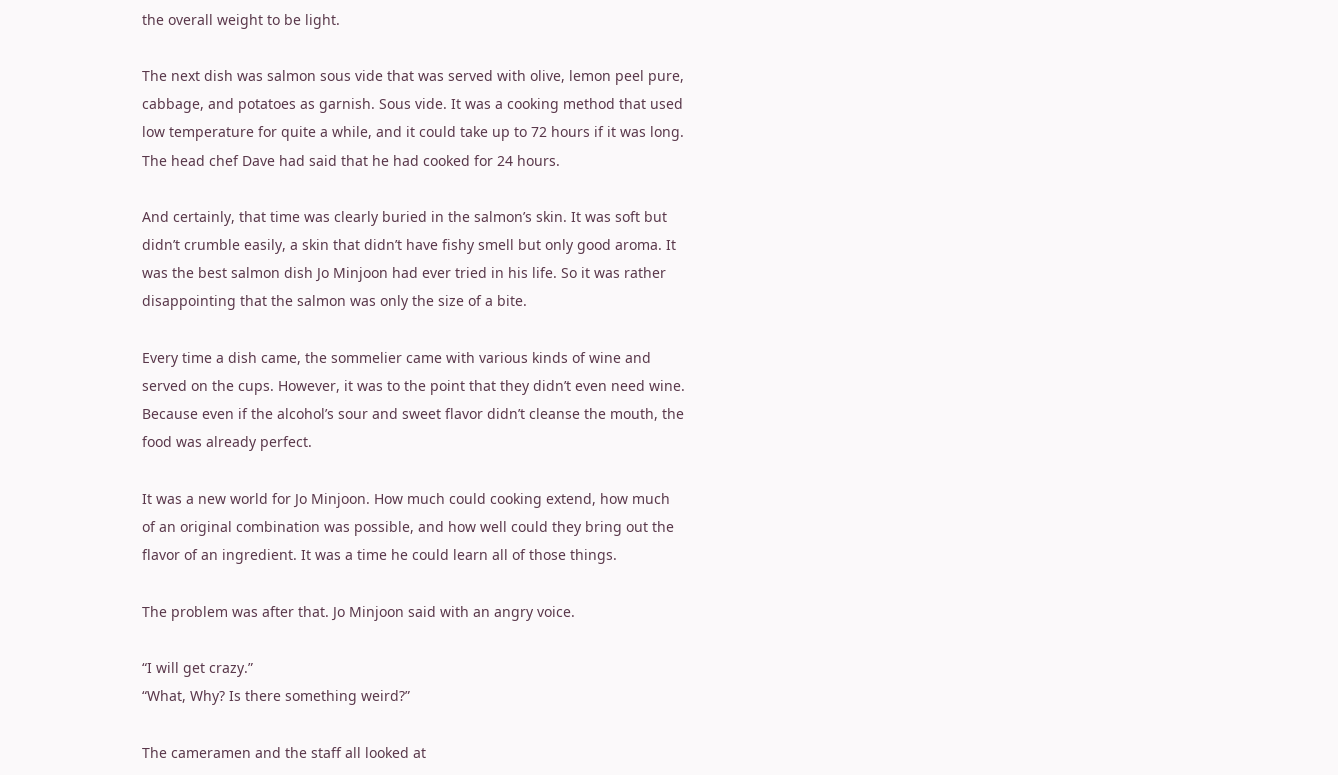the overall weight to be light.

The next dish was salmon sous vide that was served with olive, lemon peel pure, cabbage, and potatoes as garnish. Sous vide. It was a cooking method that used low temperature for quite a while, and it could take up to 72 hours if it was long. The head chef Dave had said that he had cooked for 24 hours.

And certainly, that time was clearly buried in the salmon’s skin. It was soft but didn’t crumble easily, a skin that didn’t have fishy smell but only good aroma. It was the best salmon dish Jo Minjoon had ever tried in his life. So it was rather disappointing that the salmon was only the size of a bite.

Every time a dish came, the sommelier came with various kinds of wine and served on the cups. However, it was to the point that they didn’t even need wine. Because even if the alcohol’s sour and sweet flavor didn’t cleanse the mouth, the food was already perfect.

It was a new world for Jo Minjoon. How much could cooking extend, how much of an original combination was possible, and how well could they bring out the flavor of an ingredient. It was a time he could learn all of those things.

The problem was after that. Jo Minjoon said with an angry voice.

“I will get crazy.”
“What, Why? Is there something weird?”

The cameramen and the staff all looked at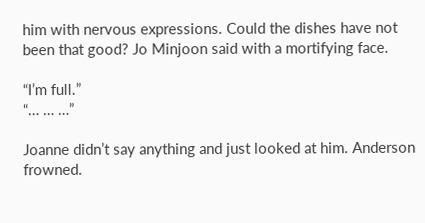him with nervous expressions. Could the dishes have not been that good? Jo Minjoon said with a mortifying face.

“I’m full.”
“… … …”

Joanne didn’t say anything and just looked at him. Anderson frowned.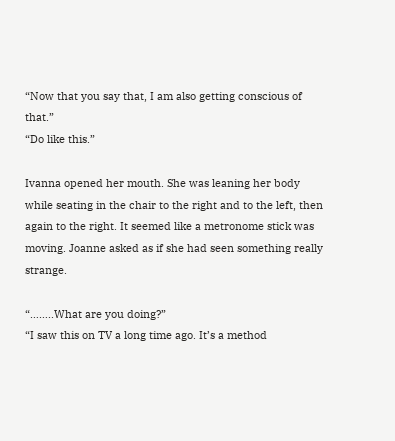“Now that you say that, I am also getting conscious of that.”
“Do like this.”

Ivanna opened her mouth. She was leaning her body while seating in the chair to the right and to the left, then again to the right. It seemed like a metronome stick was moving. Joanne asked as if she had seen something really strange.

“……..What are you doing?”
“I saw this on TV a long time ago. It’s a method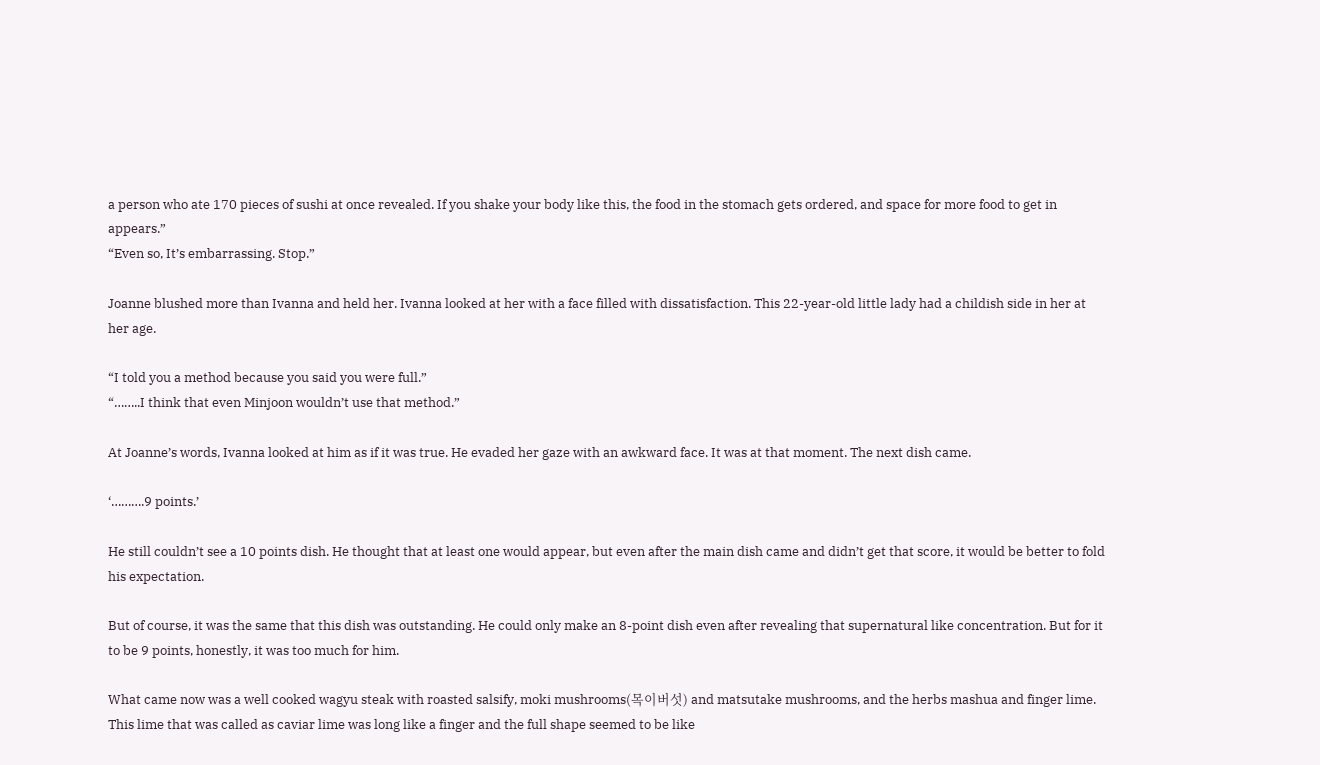a person who ate 170 pieces of sushi at once revealed. If you shake your body like this, the food in the stomach gets ordered, and space for more food to get in appears.”
“Even so, It’s embarrassing. Stop.”

Joanne blushed more than Ivanna and held her. Ivanna looked at her with a face filled with dissatisfaction. This 22-year-old little lady had a childish side in her at her age.

“I told you a method because you said you were full.”
“……..I think that even Minjoon wouldn’t use that method.”

At Joanne’s words, Ivanna looked at him as if it was true. He evaded her gaze with an awkward face. It was at that moment. The next dish came.

‘……….9 points.’

He still couldn’t see a 10 points dish. He thought that at least one would appear, but even after the main dish came and didn’t get that score, it would be better to fold his expectation.

But of course, it was the same that this dish was outstanding. He could only make an 8-point dish even after revealing that supernatural like concentration. But for it to be 9 points, honestly, it was too much for him.

What came now was a well cooked wagyu steak with roasted salsify, moki mushrooms(목이버섯) and matsutake mushrooms, and the herbs mashua and finger lime. This lime that was called as caviar lime was long like a finger and the full shape seemed to be like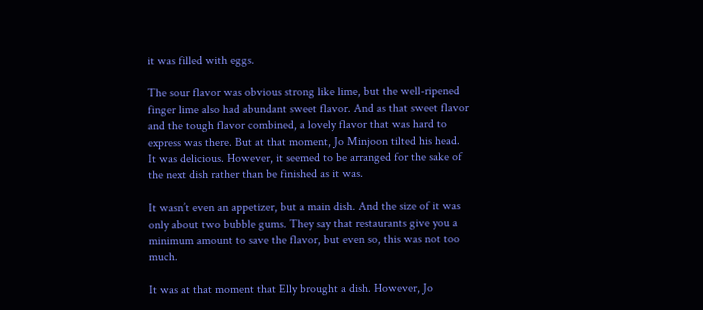it was filled with eggs.

The sour flavor was obvious strong like lime, but the well-ripened finger lime also had abundant sweet flavor. And as that sweet flavor and the tough flavor combined, a lovely flavor that was hard to express was there. But at that moment, Jo Minjoon tilted his head. It was delicious. However, it seemed to be arranged for the sake of the next dish rather than be finished as it was.

It wasn’t even an appetizer, but a main dish. And the size of it was only about two bubble gums. They say that restaurants give you a minimum amount to save the flavor, but even so, this was not too much.

It was at that moment that Elly brought a dish. However, Jo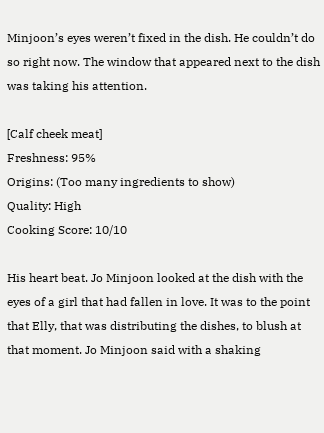Minjoon’s eyes weren’t fixed in the dish. He couldn’t do so right now. The window that appeared next to the dish was taking his attention.

[Calf cheek meat]
Freshness: 95%
Origins: (Too many ingredients to show)
Quality: High
Cooking Score: 10/10

His heart beat. Jo Minjoon looked at the dish with the eyes of a girl that had fallen in love. It was to the point that Elly, that was distributing the dishes, to blush at that moment. Jo Minjoon said with a shaking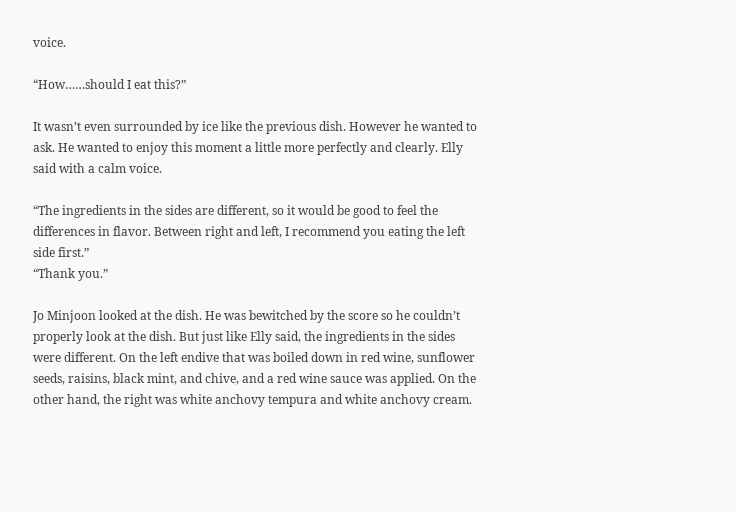voice.

“How……should I eat this?”

It wasn’t even surrounded by ice like the previous dish. However he wanted to ask. He wanted to enjoy this moment a little more perfectly and clearly. Elly said with a calm voice.

“The ingredients in the sides are different, so it would be good to feel the differences in flavor. Between right and left, I recommend you eating the left side first.”
“Thank you.”

Jo Minjoon looked at the dish. He was bewitched by the score so he couldn’t properly look at the dish. But just like Elly said, the ingredients in the sides were different. On the left endive that was boiled down in red wine, sunflower seeds, raisins, black mint, and chive, and a red wine sauce was applied. On the other hand, the right was white anchovy tempura and white anchovy cream.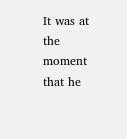It was at the moment that he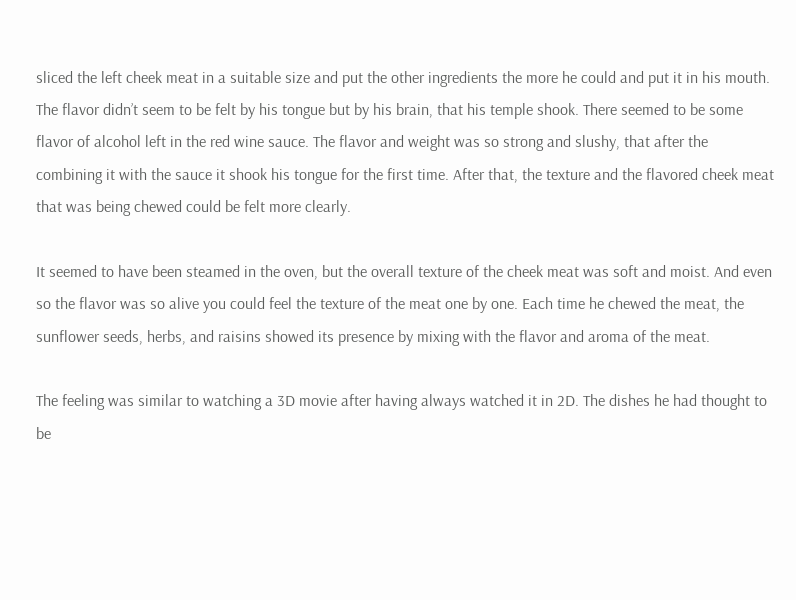sliced the left cheek meat in a suitable size and put the other ingredients the more he could and put it in his mouth. The flavor didn’t seem to be felt by his tongue but by his brain, that his temple shook. There seemed to be some flavor of alcohol left in the red wine sauce. The flavor and weight was so strong and slushy, that after the combining it with the sauce it shook his tongue for the first time. After that, the texture and the flavored cheek meat that was being chewed could be felt more clearly.

It seemed to have been steamed in the oven, but the overall texture of the cheek meat was soft and moist. And even so the flavor was so alive you could feel the texture of the meat one by one. Each time he chewed the meat, the sunflower seeds, herbs, and raisins showed its presence by mixing with the flavor and aroma of the meat.

The feeling was similar to watching a 3D movie after having always watched it in 2D. The dishes he had thought to be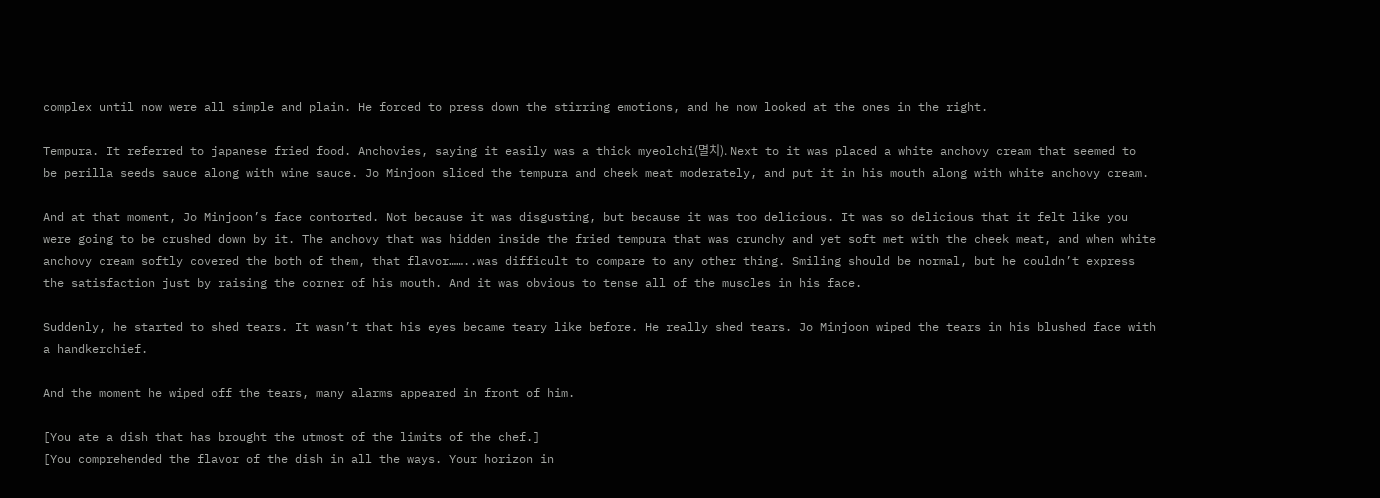complex until now were all simple and plain. He forced to press down the stirring emotions, and he now looked at the ones in the right.

Tempura. It referred to japanese fried food. Anchovies, saying it easily was a thick myeolchi(멸치). Next to it was placed a white anchovy cream that seemed to be perilla seeds sauce along with wine sauce. Jo Minjoon sliced the tempura and cheek meat moderately, and put it in his mouth along with white anchovy cream.

And at that moment, Jo Minjoon’s face contorted. Not because it was disgusting, but because it was too delicious. It was so delicious that it felt like you were going to be crushed down by it. The anchovy that was hidden inside the fried tempura that was crunchy and yet soft met with the cheek meat, and when white anchovy cream softly covered the both of them, that flavor……..was difficult to compare to any other thing. Smiling should be normal, but he couldn’t express the satisfaction just by raising the corner of his mouth. And it was obvious to tense all of the muscles in his face.

Suddenly, he started to shed tears. It wasn’t that his eyes became teary like before. He really shed tears. Jo Minjoon wiped the tears in his blushed face with a handkerchief.

And the moment he wiped off the tears, many alarms appeared in front of him.

[You ate a dish that has brought the utmost of the limits of the chef.]
[You comprehended the flavor of the dish in all the ways. Your horizon in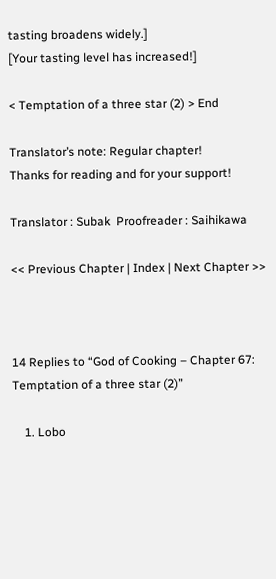tasting broadens widely.]
[Your tasting level has increased!]

< Temptation of a three star (2) > End

Translator’s note: Regular chapter!
Thanks for reading and for your support!

Translator : Subak  Proofreader : Saihikawa

<< Previous Chapter | Index | Next Chapter >>



14 Replies to “God of Cooking – Chapter 67: Temptation of a three star (2)”

    1. Lobo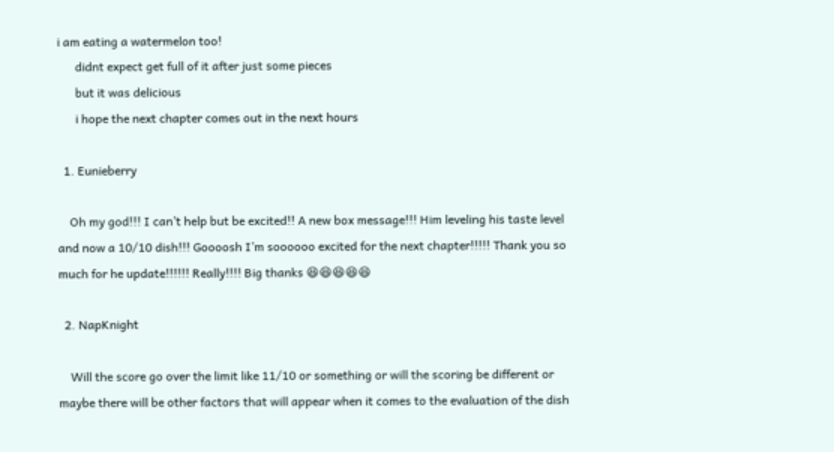i am eating a watermelon too!
      didnt expect get full of it after just some pieces
      but it was delicious
      i hope the next chapter comes out in the next hours

  1. Eunieberry

    Oh my god!!! I can’t help but be excited!! A new box message!!! Him leveling his taste level and now a 10/10 dish!!! Goooosh I’m soooooo excited for the next chapter!!!!! Thank you so much for he update!!!!!! Really!!!! Big thanks 😆😆😆😆😆

  2. NapKnight

    Will the score go over the limit like 11/10 or something or will the scoring be different or maybe there will be other factors that will appear when it comes to the evaluation of the dish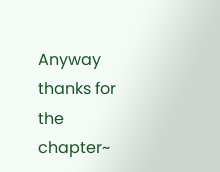Anyway thanks for the chapter~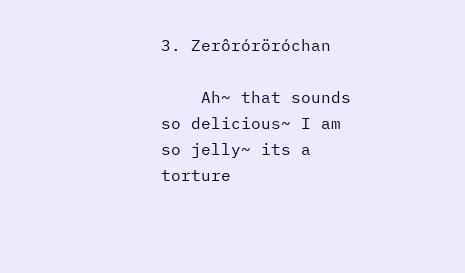3. Zerôróröróchan

    Ah~ that sounds so delicious~ I am so jelly~ its a torture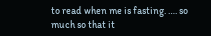to read when me is fasting. …. so much so that it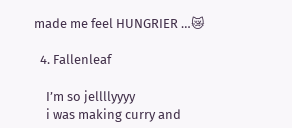made me feel HUNGRIER …😿

  4. Fallenleaf

    I’m so jellllyyyy
    i was making curry and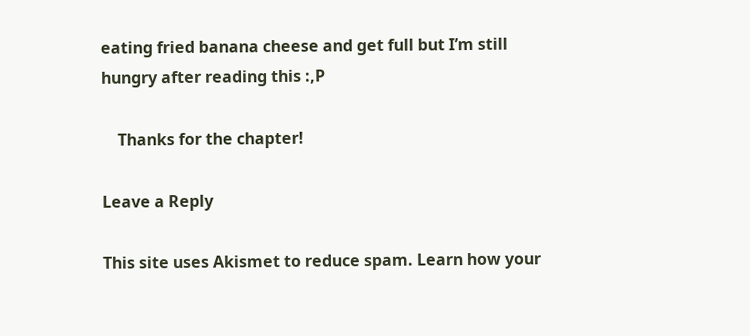eating fried banana cheese and get full but I’m still hungry after reading this :,P

    Thanks for the chapter!

Leave a Reply

This site uses Akismet to reduce spam. Learn how your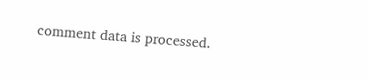comment data is processed.